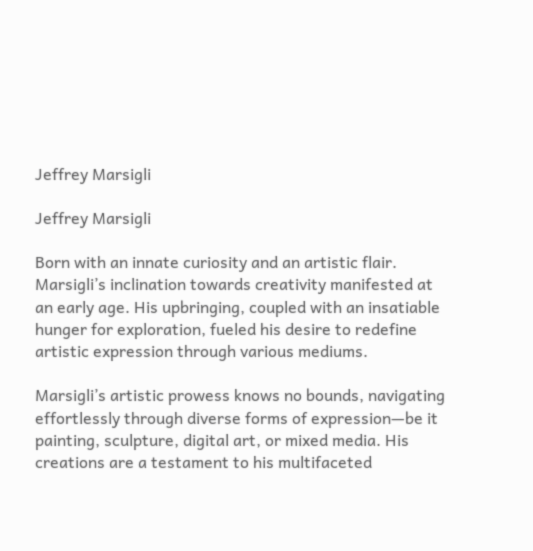Jeffrey Marsigli

Jeffrey Marsigli

Born with an innate curiosity and an artistic flair. Marsigli’s inclination towards creativity manifested at an early age. His upbringing, coupled with an insatiable hunger for exploration, fueled his desire to redefine artistic expression through various mediums.

Marsigli’s artistic prowess knows no bounds, navigating effortlessly through diverse forms of expression—be it painting, sculpture, digital art, or mixed media. His creations are a testament to his multifaceted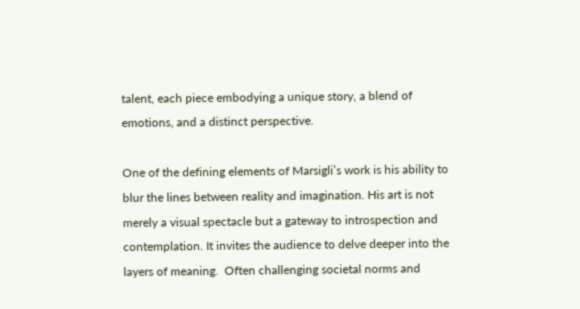talent, each piece embodying a unique story, a blend of emotions, and a distinct perspective.

One of the defining elements of Marsigli’s work is his ability to blur the lines between reality and imagination. His art is not merely a visual spectacle but a gateway to introspection and contemplation. It invites the audience to delve deeper into the layers of meaning.  Often challenging societal norms and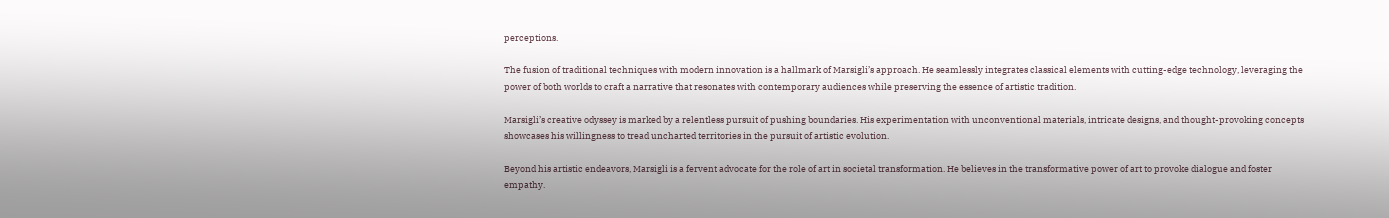perceptions.

The fusion of traditional techniques with modern innovation is a hallmark of Marsigli’s approach. He seamlessly integrates classical elements with cutting-edge technology, leveraging the power of both worlds to craft a narrative that resonates with contemporary audiences while preserving the essence of artistic tradition.

Marsigli’s creative odyssey is marked by a relentless pursuit of pushing boundaries. His experimentation with unconventional materials, intricate designs, and thought-provoking concepts showcases his willingness to tread uncharted territories in the pursuit of artistic evolution.

Beyond his artistic endeavors, Marsigli is a fervent advocate for the role of art in societal transformation. He believes in the transformative power of art to provoke dialogue and foster empathy.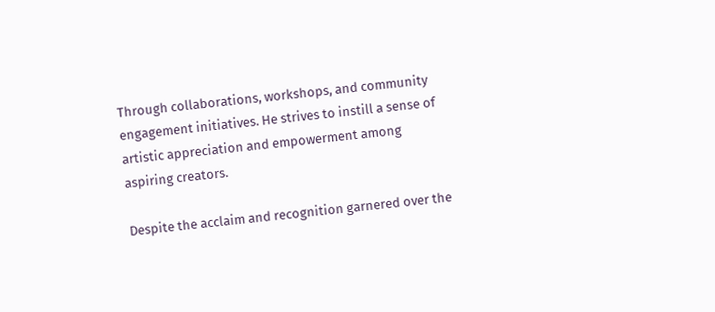Through collaborations, workshops, and community engagement initiatives. He strives to instill a sense of artistic appreciation and empowerment among aspiring creators.

Despite the acclaim and recognition garnered over the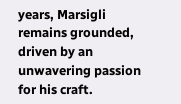years, Marsigli remains grounded, driven by an unwavering passion for his craft.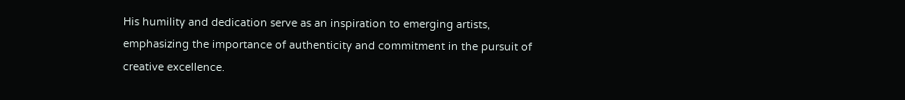His humility and dedication serve as an inspiration to emerging artists, emphasizing the importance of authenticity and commitment in the pursuit of creative excellence.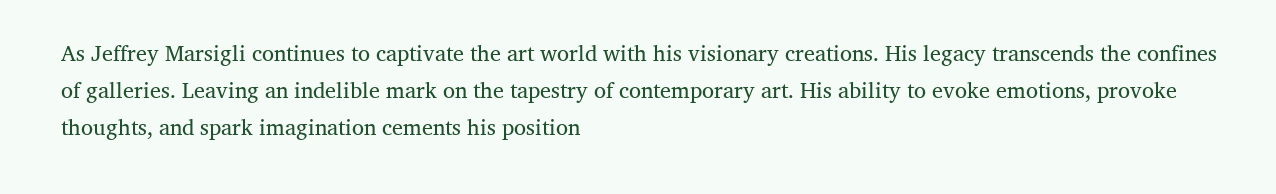As Jeffrey Marsigli continues to captivate the art world with his visionary creations. His legacy transcends the confines of galleries. Leaving an indelible mark on the tapestry of contemporary art. His ability to evoke emotions, provoke thoughts, and spark imagination cements his position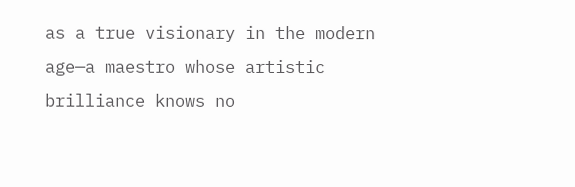as a true visionary in the modern age—a maestro whose artistic brilliance knows no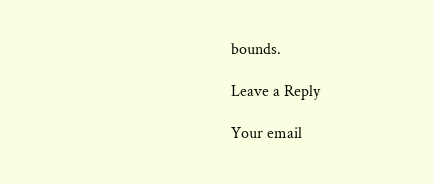bounds.

Leave a Reply

Your email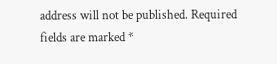address will not be published. Required fields are marked *